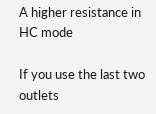A higher resistance in HC mode

If you use the last two outlets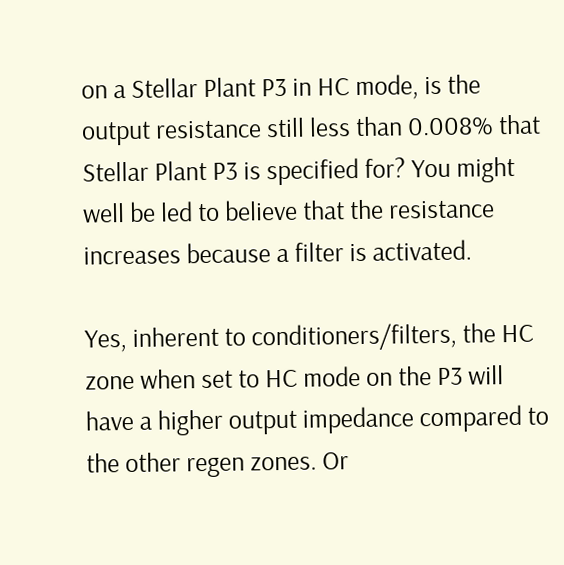on a Stellar Plant P3 in HC mode, is the output resistance still less than 0.008% that Stellar Plant P3 is specified for? You might well be led to believe that the resistance increases because a filter is activated.

Yes, inherent to conditioners/filters, the HC zone when set to HC mode on the P3 will have a higher output impedance compared to the other regen zones. Or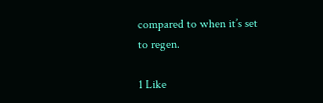compared to when it’s set to regen.

1 Like